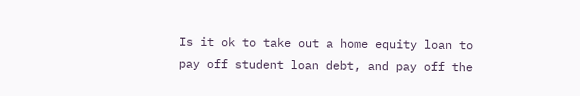Is it ok to take out a home equity loan to pay off student loan debt, and pay off the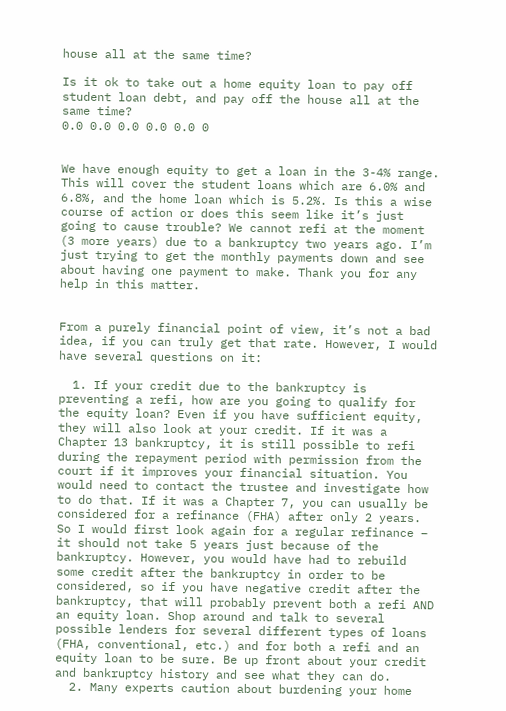house all at the same time?

Is it ok to take out a home equity loan to pay off student loan debt, and pay off the house all at the same time?
0.0 0.0 0.0 0.0 0.0 0


We have enough equity to get a loan in the 3-4% range. This will cover the student loans which are 6.0% and 6.8%, and the home loan which is 5.2%. Is this a wise course of action or does this seem like it’s just going to cause trouble? We cannot refi at the moment (3 more years) due to a bankruptcy two years ago. I’m just trying to get the monthly payments down and see about having one payment to make. Thank you for any help in this matter.


From a purely financial point of view, it’s not a bad idea, if you can truly get that rate. However, I would have several questions on it:

  1. If your credit due to the bankruptcy is preventing a refi, how are you going to qualify for the equity loan? Even if you have sufficient equity, they will also look at your credit. If it was a Chapter 13 bankruptcy, it is still possible to refi during the repayment period with permission from the court if it improves your financial situation. You would need to contact the trustee and investigate how to do that. If it was a Chapter 7, you can usually be considered for a refinance (FHA) after only 2 years. So I would first look again for a regular refinance – it should not take 5 years just because of the bankruptcy. However, you would have had to rebuild some credit after the bankruptcy in order to be considered, so if you have negative credit after the bankruptcy, that will probably prevent both a refi AND an equity loan. Shop around and talk to several possible lenders for several different types of loans (FHA, conventional, etc.) and for both a refi and an equity loan to be sure. Be up front about your credit and bankruptcy history and see what they can do.
  2. Many experts caution about burdening your home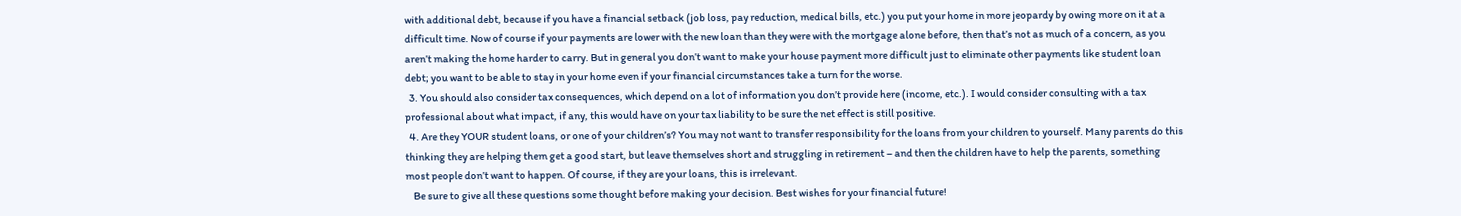with additional debt, because if you have a financial setback (job loss, pay reduction, medical bills, etc.) you put your home in more jeopardy by owing more on it at a difficult time. Now of course if your payments are lower with the new loan than they were with the mortgage alone before, then that’s not as much of a concern, as you aren’t making the home harder to carry. But in general you don’t want to make your house payment more difficult just to eliminate other payments like student loan debt; you want to be able to stay in your home even if your financial circumstances take a turn for the worse.
  3. You should also consider tax consequences, which depend on a lot of information you don’t provide here (income, etc.). I would consider consulting with a tax professional about what impact, if any, this would have on your tax liability to be sure the net effect is still positive.
  4. Are they YOUR student loans, or one of your children’s? You may not want to transfer responsibility for the loans from your children to yourself. Many parents do this thinking they are helping them get a good start, but leave themselves short and struggling in retirement – and then the children have to help the parents, something most people don’t want to happen. Of course, if they are your loans, this is irrelevant.
    Be sure to give all these questions some thought before making your decision. Best wishes for your financial future!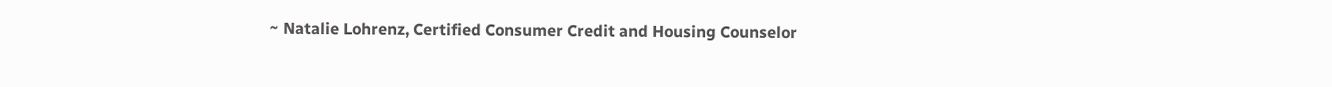~ Natalie Lohrenz, Certified Consumer Credit and Housing Counselor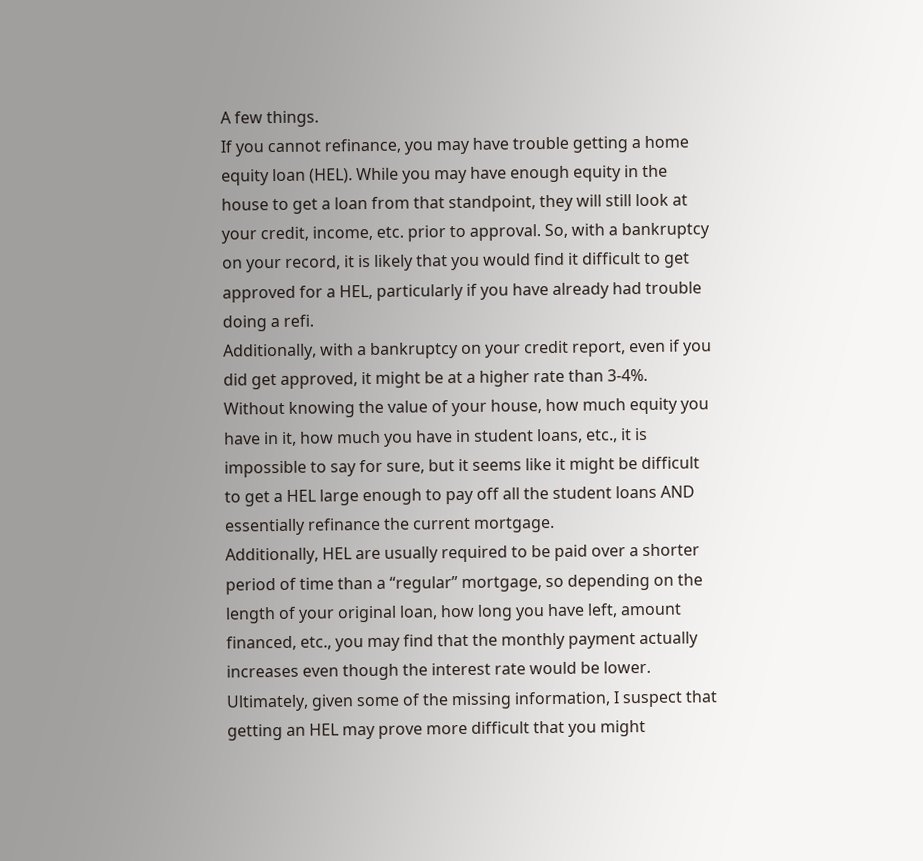A few things.
If you cannot refinance, you may have trouble getting a home equity loan (HEL). While you may have enough equity in the house to get a loan from that standpoint, they will still look at your credit, income, etc. prior to approval. So, with a bankruptcy on your record, it is likely that you would find it difficult to get approved for a HEL, particularly if you have already had trouble doing a refi.
Additionally, with a bankruptcy on your credit report, even if you did get approved, it might be at a higher rate than 3-4%.
Without knowing the value of your house, how much equity you have in it, how much you have in student loans, etc., it is impossible to say for sure, but it seems like it might be difficult to get a HEL large enough to pay off all the student loans AND essentially refinance the current mortgage.
Additionally, HEL are usually required to be paid over a shorter period of time than a “regular” mortgage, so depending on the length of your original loan, how long you have left, amount financed, etc., you may find that the monthly payment actually increases even though the interest rate would be lower.
Ultimately, given some of the missing information, I suspect that getting an HEL may prove more difficult that you might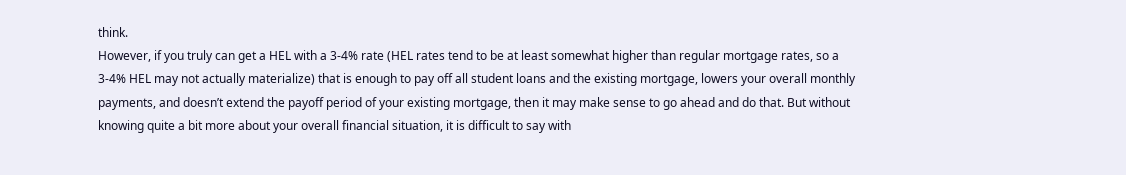think.
However, if you truly can get a HEL with a 3-4% rate (HEL rates tend to be at least somewhat higher than regular mortgage rates, so a 3-4% HEL may not actually materialize) that is enough to pay off all student loans and the existing mortgage, lowers your overall monthly payments, and doesn’t extend the payoff period of your existing mortgage, then it may make sense to go ahead and do that. But without knowing quite a bit more about your overall financial situation, it is difficult to say with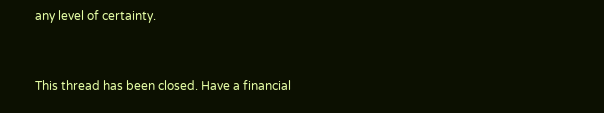any level of certainty.


This thread has been closed. Have a financial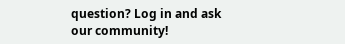question? Log in and ask our community!